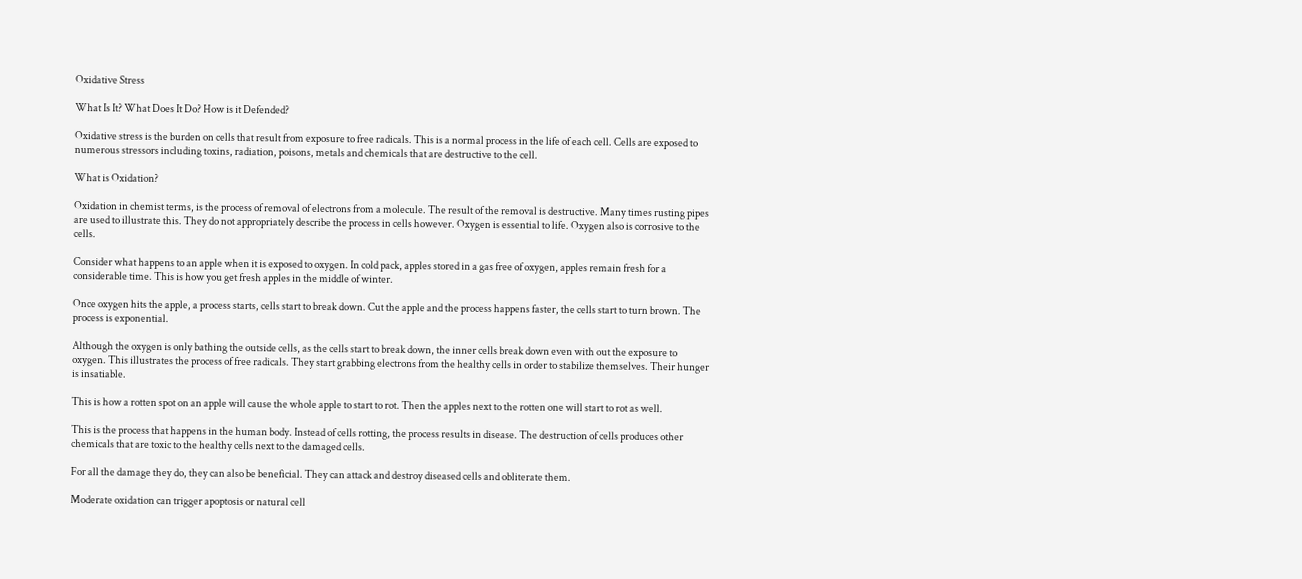Oxidative Stress

What Is It? What Does It Do? How is it Defended?

Oxidative stress is the burden on cells that result from exposure to free radicals. This is a normal process in the life of each cell. Cells are exposed to numerous stressors including toxins, radiation, poisons, metals and chemicals that are destructive to the cell.

What is Oxidation?

Oxidation in chemist terms, is the process of removal of electrons from a molecule. The result of the removal is destructive. Many times rusting pipes are used to illustrate this. They do not appropriately describe the process in cells however. Oxygen is essential to life. Oxygen also is corrosive to the cells.

Consider what happens to an apple when it is exposed to oxygen. In cold pack, apples stored in a gas free of oxygen, apples remain fresh for a considerable time. This is how you get fresh apples in the middle of winter.

Once oxygen hits the apple, a process starts, cells start to break down. Cut the apple and the process happens faster, the cells start to turn brown. The process is exponential.

Although the oxygen is only bathing the outside cells, as the cells start to break down, the inner cells break down even with out the exposure to oxygen. This illustrates the process of free radicals. They start grabbing electrons from the healthy cells in order to stabilize themselves. Their hunger is insatiable.

This is how a rotten spot on an apple will cause the whole apple to start to rot. Then the apples next to the rotten one will start to rot as well.

This is the process that happens in the human body. Instead of cells rotting, the process results in disease. The destruction of cells produces other chemicals that are toxic to the healthy cells next to the damaged cells.

For all the damage they do, they can also be beneficial. They can attack and destroy diseased cells and obliterate them.

Moderate oxidation can trigger apoptosis or natural cell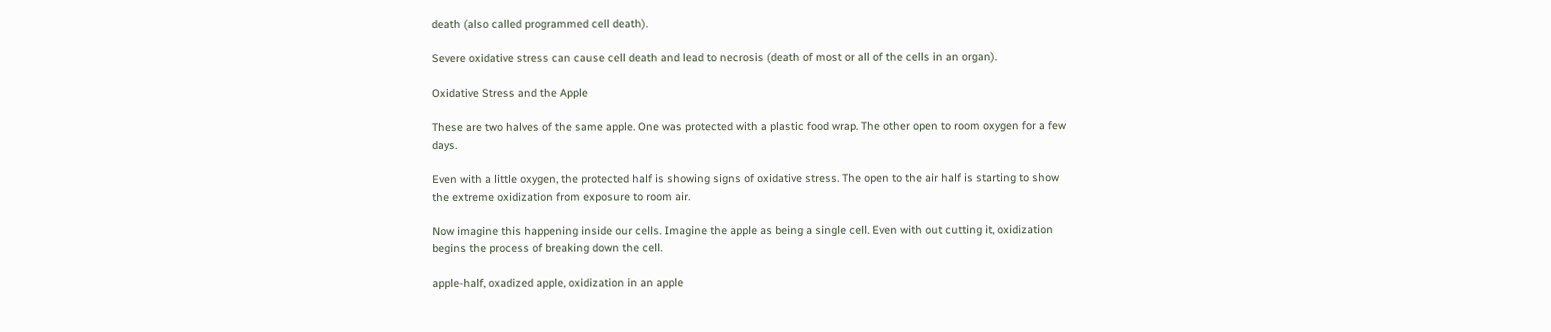death (also called programmed cell death).

Severe oxidative stress can cause cell death and lead to necrosis (death of most or all of the cells in an organ).

Oxidative Stress and the Apple

These are two halves of the same apple. One was protected with a plastic food wrap. The other open to room oxygen for a few days.

Even with a little oxygen, the protected half is showing signs of oxidative stress. The open to the air half is starting to show the extreme oxidization from exposure to room air.

Now imagine this happening inside our cells. Imagine the apple as being a single cell. Even with out cutting it, oxidization begins the process of breaking down the cell.

apple-half, oxadized apple, oxidization in an apple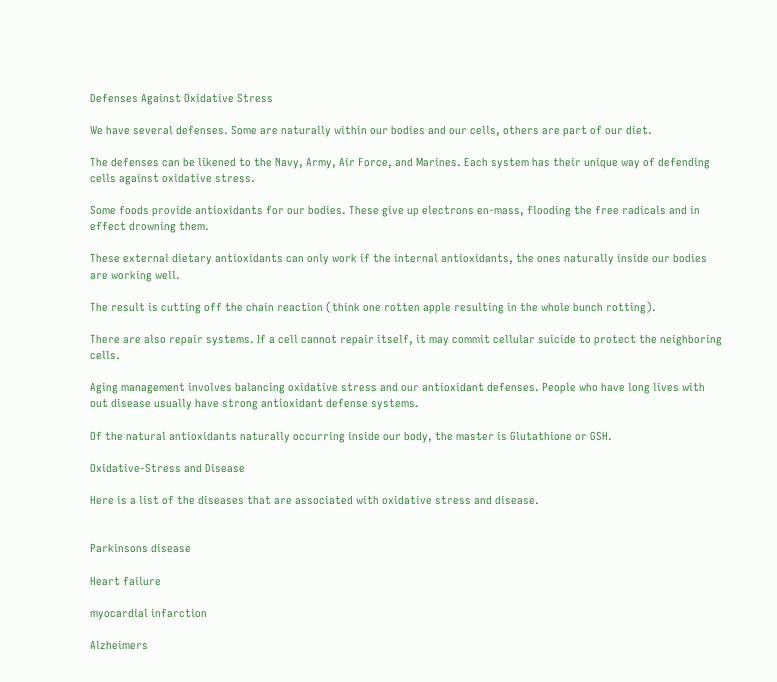Defenses Against Oxidative Stress

We have several defenses. Some are naturally within our bodies and our cells, others are part of our diet.

The defenses can be likened to the Navy, Army, Air Force, and Marines. Each system has their unique way of defending cells against oxidative stress.

Some foods provide antioxidants for our bodies. These give up electrons en-mass, flooding the free radicals and in effect drowning them.

These external dietary antioxidants can only work if the internal antioxidants, the ones naturally inside our bodies are working well.

The result is cutting off the chain reaction (think one rotten apple resulting in the whole bunch rotting).

There are also repair systems. If a cell cannot repair itself, it may commit cellular suicide to protect the neighboring cells.

Aging management involves balancing oxidative stress and our antioxidant defenses. People who have long lives with out disease usually have strong antioxidant defense systems.

Of the natural antioxidants naturally occurring inside our body, the master is Glutathione or GSH.

Oxidative-Stress and Disease

Here is a list of the diseases that are associated with oxidative stress and disease.


Parkinsons disease

Heart failure

myocardial infarction

Alzheimers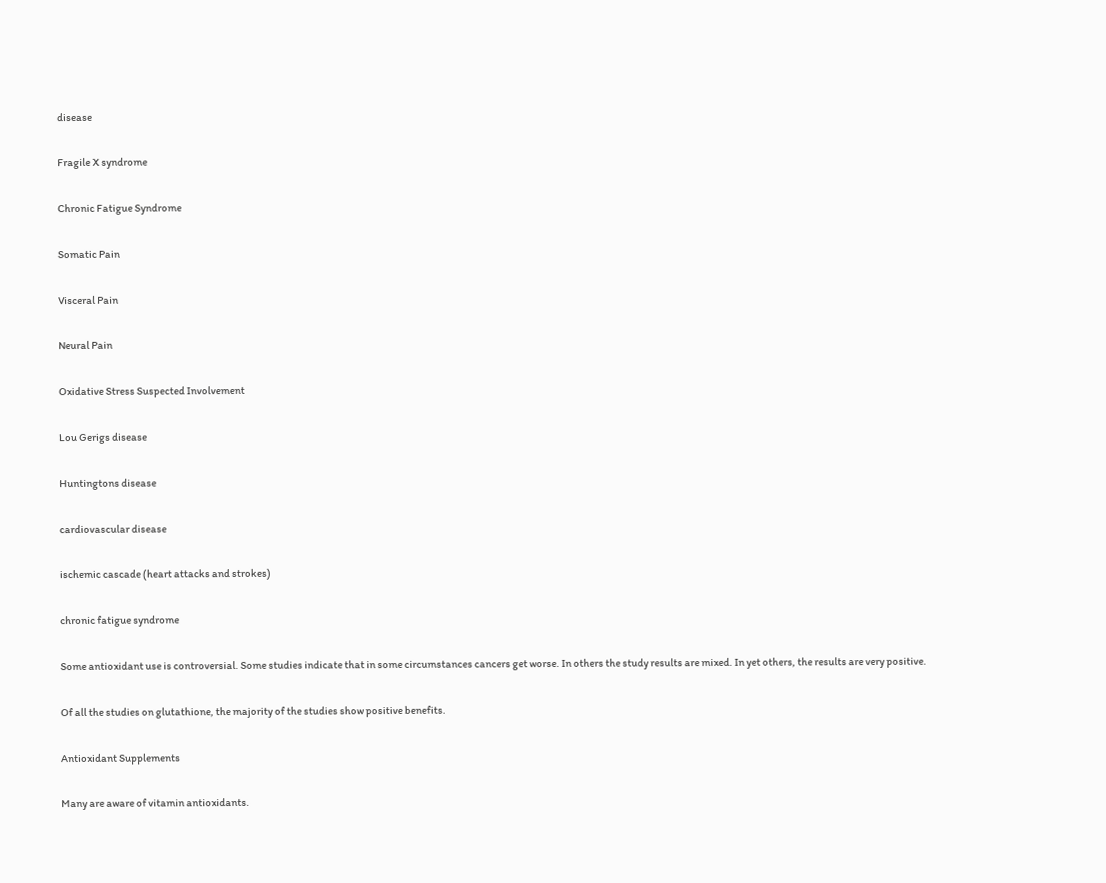disease

Fragile X syndrome

Chronic Fatigue Syndrome

Somatic Pain

Visceral Pain

Neural Pain

Oxidative Stress Suspected Involvement

Lou Gerigs disease

Huntingtons disease

cardiovascular disease

ischemic cascade (heart attacks and strokes)

chronic fatigue syndrome

Some antioxidant use is controversial. Some studies indicate that in some circumstances cancers get worse. In others the study results are mixed. In yet others, the results are very positive.

Of all the studies on glutathione, the majority of the studies show positive benefits.

Antioxidant Supplements

Many are aware of vitamin antioxidants.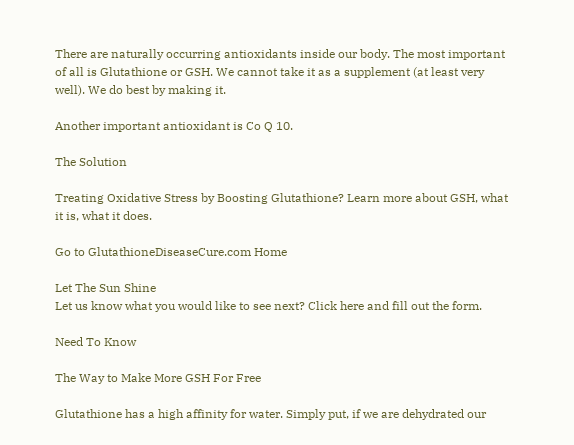There are naturally occurring antioxidants inside our body. The most important of all is Glutathione or GSH. We cannot take it as a supplement (at least very well). We do best by making it.

Another important antioxidant is Co Q 10.

The Solution

Treating Oxidative Stress by Boosting Glutathione? Learn more about GSH, what it is, what it does.

Go to GlutathioneDiseaseCure.com Home

Let The Sun Shine
Let us know what you would like to see next? Click here and fill out the form.

Need To Know

The Way to Make More GSH For Free

Glutathione has a high affinity for water. Simply put, if we are dehydrated our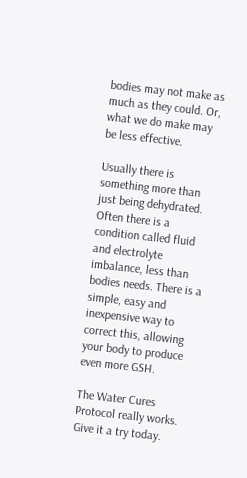bodies may not make as much as they could. Or, what we do make may be less effective.

Usually there is something more than just being dehydrated. Often there is a condition called fluid and electrolyte imbalance, less than bodies needs. There is a simple, easy and inexpensive way to correct this, allowing your body to produce even more GSH.

The Water Cures Protocol really works. Give it a try today.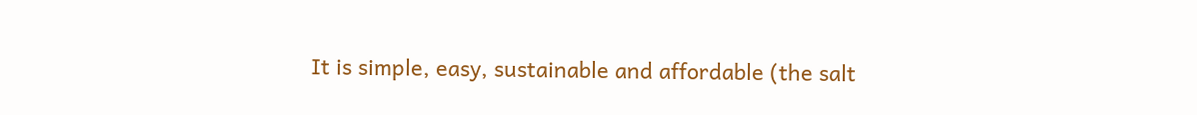It is simple, easy, sustainable and affordable (the salt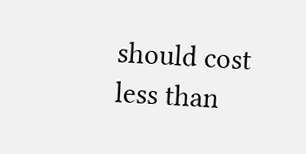should cost less than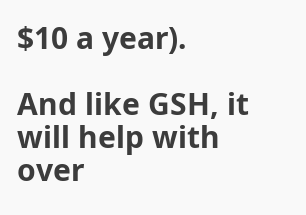$10 a year).

And like GSH, it will help with over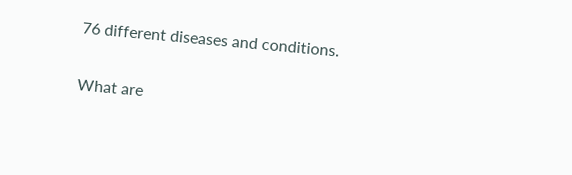76 different diseases and conditions.

What are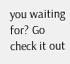you waiting for? Go check it out